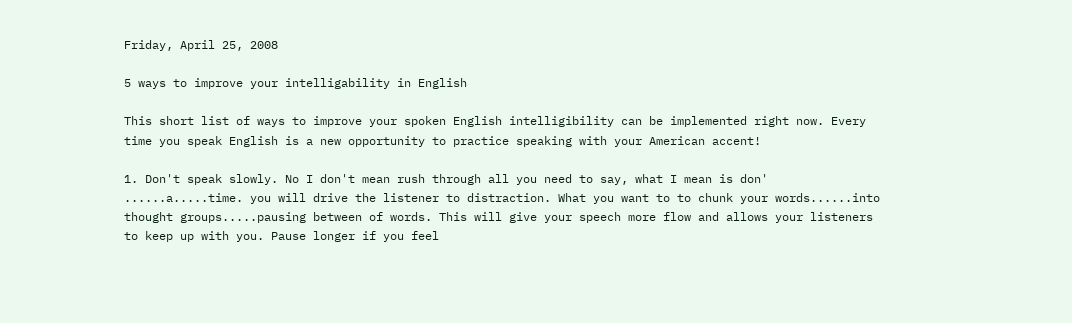Friday, April 25, 2008

5 ways to improve your intelligability in English

This short list of ways to improve your spoken English intelligibility can be implemented right now. Every time you speak English is a new opportunity to practice speaking with your American accent!

1. Don't speak slowly. No I don't mean rush through all you need to say, what I mean is don' ......a.....time. you will drive the listener to distraction. What you want to to chunk your words......into thought groups.....pausing between of words. This will give your speech more flow and allows your listeners to keep up with you. Pause longer if you feel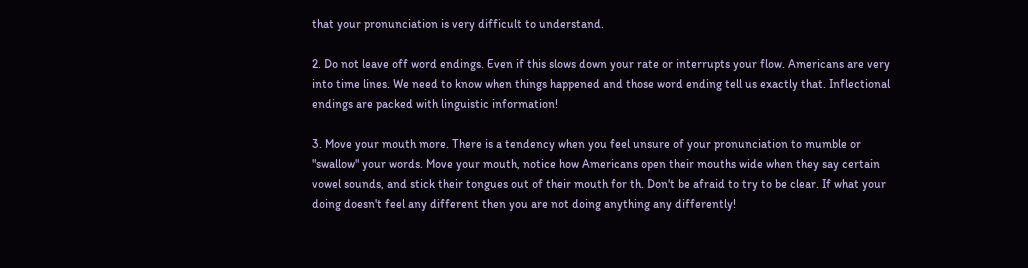that your pronunciation is very difficult to understand.

2. Do not leave off word endings. Even if this slows down your rate or interrupts your flow. Americans are very into time lines. We need to know when things happened and those word ending tell us exactly that. Inflectional endings are packed with linguistic information!

3. Move your mouth more. There is a tendency when you feel unsure of your pronunciation to mumble or "swallow" your words. Move your mouth, notice how Americans open their mouths wide when they say certain vowel sounds, and stick their tongues out of their mouth for th. Don't be afraid to try to be clear. If what your doing doesn't feel any different then you are not doing anything any differently!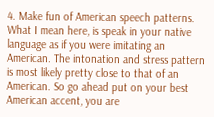4. Make fun of American speech patterns. What I mean here, is speak in your native language as if you were imitating an American. The intonation and stress pattern is most likely pretty close to that of an American. So go ahead put on your best American accent, you are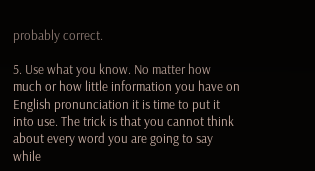probably correct.

5. Use what you know. No matter how much or how little information you have on English pronunciation it is time to put it into use. The trick is that you cannot think about every word you are going to say while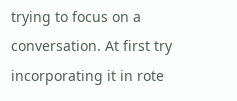trying to focus on a conversation. At first try incorporating it in rote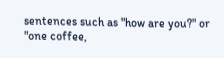sentences such as "how are you?" or "one coffee,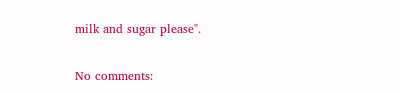milk and sugar please".

No comments: